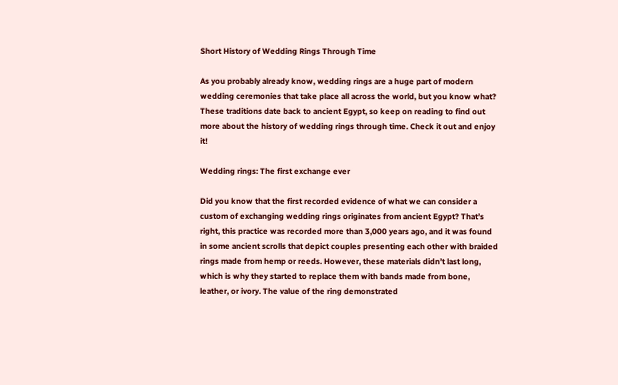Short History of Wedding Rings Through Time

As you probably already know, wedding rings are a huge part of modern wedding ceremonies that take place all across the world, but you know what? These traditions date back to ancient Egypt, so keep on reading to find out more about the history of wedding rings through time. Check it out and enjoy it!

Wedding rings: The first exchange ever

Did you know that the first recorded evidence of what we can consider a custom of exchanging wedding rings originates from ancient Egypt? That’s right, this practice was recorded more than 3,000 years ago, and it was found in some ancient scrolls that depict couples presenting each other with braided rings made from hemp or reeds. However, these materials didn’t last long, which is why they started to replace them with bands made from bone, leather, or ivory. The value of the ring demonstrated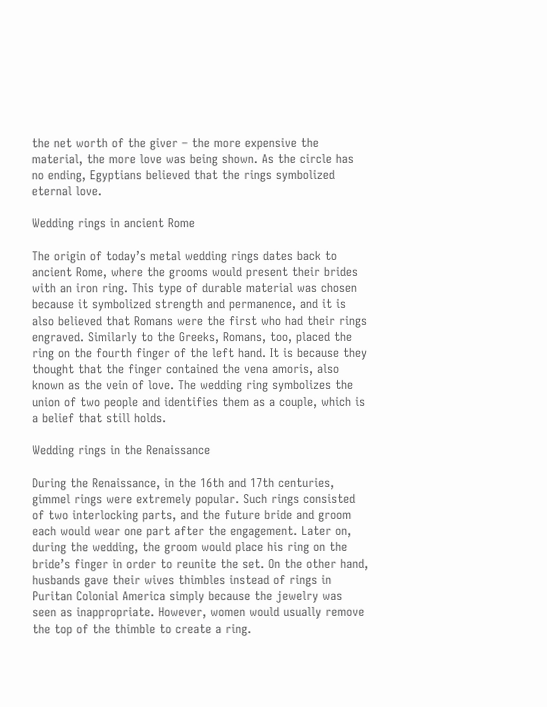the net worth of the giver – the more expensive the material, the more love was being shown. As the circle has no ending, Egyptians believed that the rings symbolized eternal love.

Wedding rings in ancient Rome

The origin of today’s metal wedding rings dates back to ancient Rome, where the grooms would present their brides with an iron ring. This type of durable material was chosen because it symbolized strength and permanence, and it is also believed that Romans were the first who had their rings engraved. Similarly to the Greeks, Romans, too, placed the ring on the fourth finger of the left hand. It is because they thought that the finger contained the vena amoris, also known as the vein of love. The wedding ring symbolizes the union of two people and identifies them as a couple, which is a belief that still holds.

Wedding rings in the Renaissance

During the Renaissance, in the 16th and 17th centuries, gimmel rings were extremely popular. Such rings consisted of two interlocking parts, and the future bride and groom each would wear one part after the engagement. Later on, during the wedding, the groom would place his ring on the bride’s finger in order to reunite the set. On the other hand, husbands gave their wives thimbles instead of rings in Puritan Colonial America simply because the jewelry was seen as inappropriate. However, women would usually remove the top of the thimble to create a ring.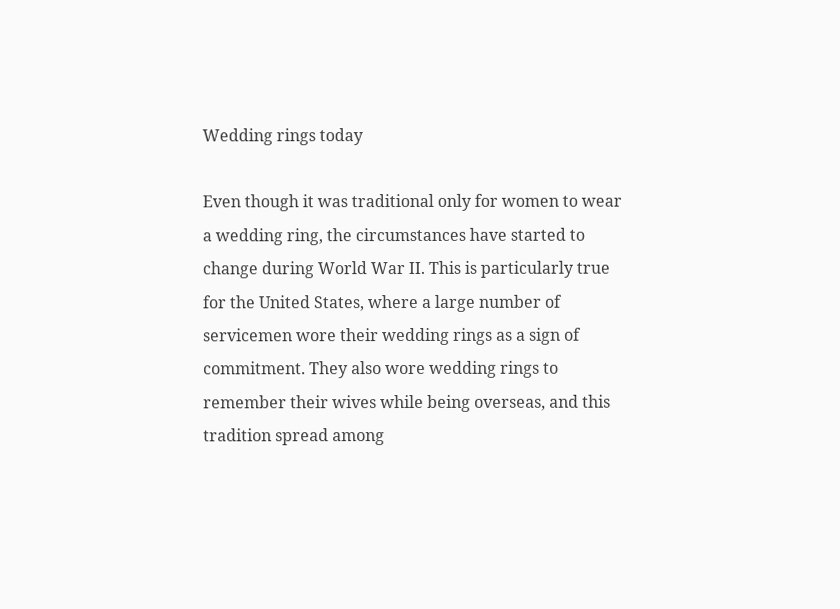Wedding rings today

Even though it was traditional only for women to wear a wedding ring, the circumstances have started to change during World War II. This is particularly true for the United States, where a large number of servicemen wore their wedding rings as a sign of commitment. They also wore wedding rings to remember their wives while being overseas, and this tradition spread among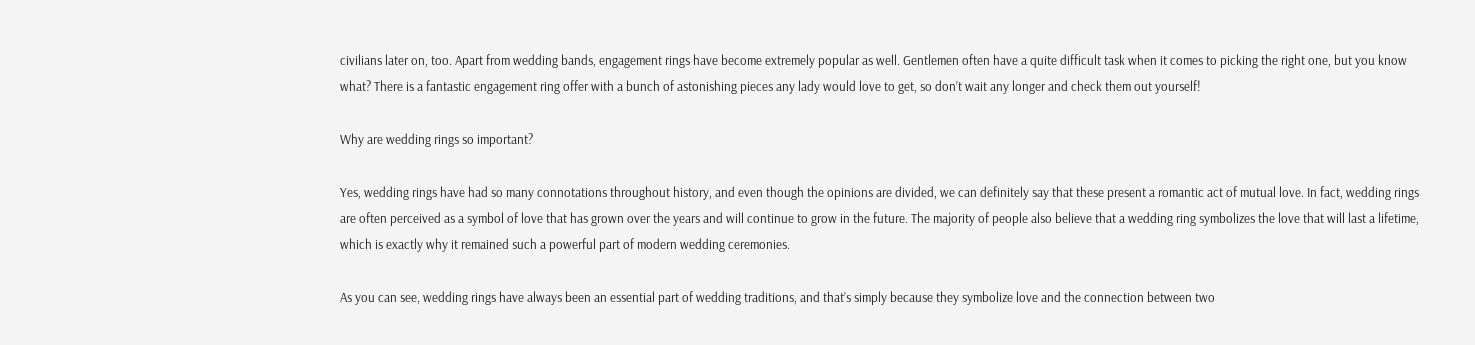civilians later on, too. Apart from wedding bands, engagement rings have become extremely popular as well. Gentlemen often have a quite difficult task when it comes to picking the right one, but you know what? There is a fantastic engagement ring offer with a bunch of astonishing pieces any lady would love to get, so don’t wait any longer and check them out yourself!

Why are wedding rings so important?

Yes, wedding rings have had so many connotations throughout history, and even though the opinions are divided, we can definitely say that these present a romantic act of mutual love. In fact, wedding rings are often perceived as a symbol of love that has grown over the years and will continue to grow in the future. The majority of people also believe that a wedding ring symbolizes the love that will last a lifetime, which is exactly why it remained such a powerful part of modern wedding ceremonies.

As you can see, wedding rings have always been an essential part of wedding traditions, and that’s simply because they symbolize love and the connection between two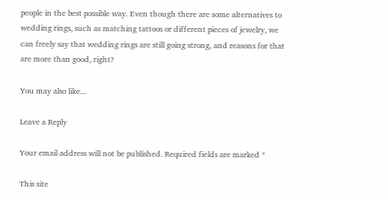people in the best possible way. Even though there are some alternatives to wedding rings, such as matching tattoos or different pieces of jewelry, we can freely say that wedding rings are still going strong, and reasons for that are more than good, right?

You may also like...

Leave a Reply

Your email address will not be published. Required fields are marked *

This site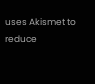uses Akismet to reduce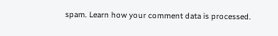spam. Learn how your comment data is processed.